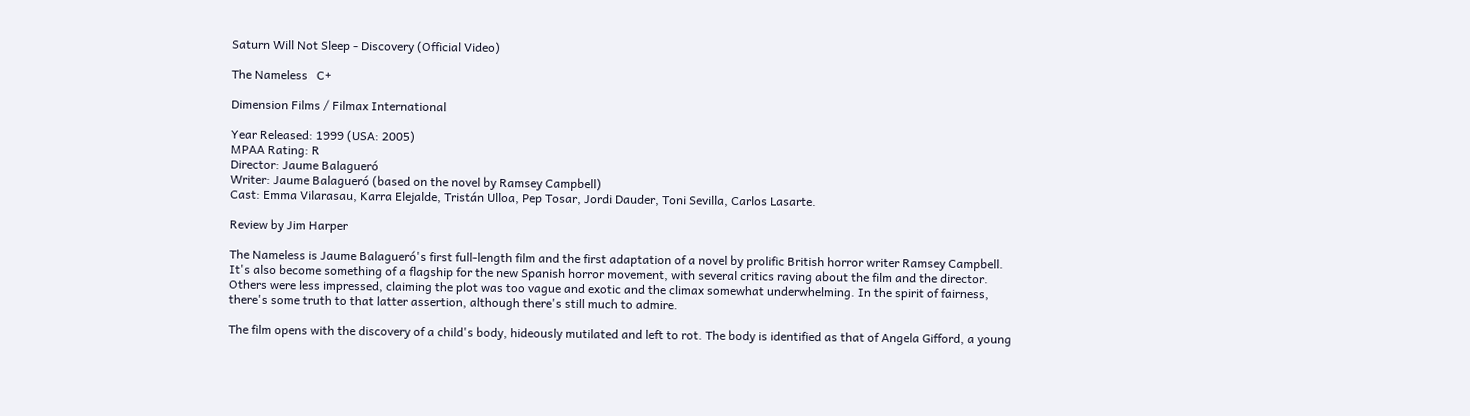Saturn Will Not Sleep - Discovery (Official Video)

The Nameless   C+

Dimension Films / Filmax International

Year Released: 1999 (USA: 2005)
MPAA Rating: R
Director: Jaume Balagueró
Writer: Jaume Balagueró (based on the novel by Ramsey Campbell)
Cast: Emma Vilarasau, Karra Elejalde, Tristán Ulloa, Pep Tosar, Jordi Dauder, Toni Sevilla, Carlos Lasarte.

Review by Jim Harper

The Nameless is Jaume Balagueró's first full-length film and the first adaptation of a novel by prolific British horror writer Ramsey Campbell. It's also become something of a flagship for the new Spanish horror movement, with several critics raving about the film and the director. Others were less impressed, claiming the plot was too vague and exotic and the climax somewhat underwhelming. In the spirit of fairness, there's some truth to that latter assertion, although there's still much to admire.

The film opens with the discovery of a child's body, hideously mutilated and left to rot. The body is identified as that of Angela Gifford, a young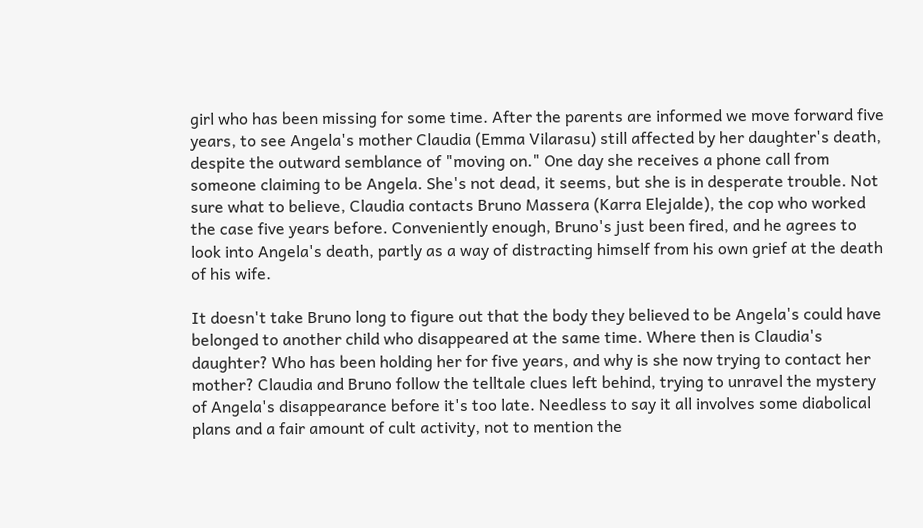girl who has been missing for some time. After the parents are informed we move forward five years, to see Angela's mother Claudia (Emma Vilarasu) still affected by her daughter's death, despite the outward semblance of "moving on." One day she receives a phone call from someone claiming to be Angela. She's not dead, it seems, but she is in desperate trouble. Not sure what to believe, Claudia contacts Bruno Massera (Karra Elejalde), the cop who worked the case five years before. Conveniently enough, Bruno's just been fired, and he agrees to look into Angela's death, partly as a way of distracting himself from his own grief at the death of his wife.

It doesn't take Bruno long to figure out that the body they believed to be Angela's could have belonged to another child who disappeared at the same time. Where then is Claudia's daughter? Who has been holding her for five years, and why is she now trying to contact her mother? Claudia and Bruno follow the telltale clues left behind, trying to unravel the mystery of Angela's disappearance before it's too late. Needless to say it all involves some diabolical plans and a fair amount of cult activity, not to mention the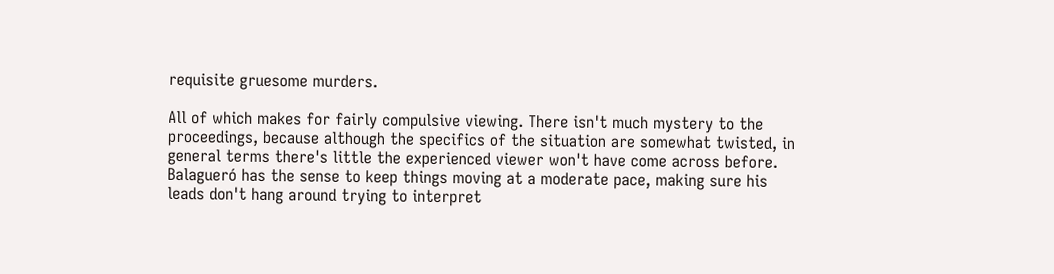requisite gruesome murders.

All of which makes for fairly compulsive viewing. There isn't much mystery to the proceedings, because although the specifics of the situation are somewhat twisted, in general terms there's little the experienced viewer won't have come across before. Balagueró has the sense to keep things moving at a moderate pace, making sure his leads don't hang around trying to interpret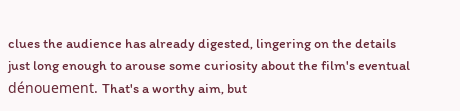clues the audience has already digested, lingering on the details just long enough to arouse some curiosity about the film's eventual dénouement. That's a worthy aim, but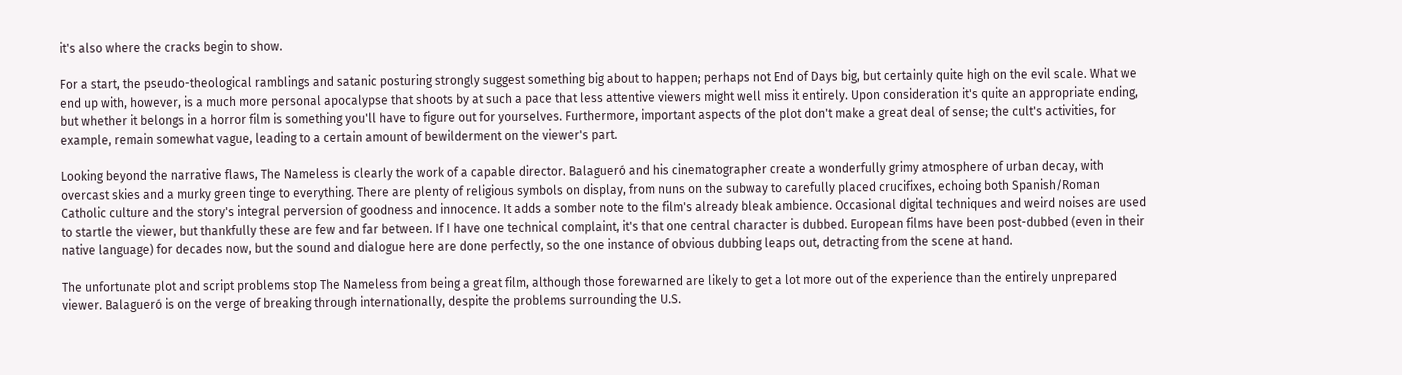it's also where the cracks begin to show.

For a start, the pseudo-theological ramblings and satanic posturing strongly suggest something big about to happen; perhaps not End of Days big, but certainly quite high on the evil scale. What we end up with, however, is a much more personal apocalypse that shoots by at such a pace that less attentive viewers might well miss it entirely. Upon consideration it's quite an appropriate ending, but whether it belongs in a horror film is something you'll have to figure out for yourselves. Furthermore, important aspects of the plot don't make a great deal of sense; the cult's activities, for example, remain somewhat vague, leading to a certain amount of bewilderment on the viewer's part.

Looking beyond the narrative flaws, The Nameless is clearly the work of a capable director. Balagueró and his cinematographer create a wonderfully grimy atmosphere of urban decay, with overcast skies and a murky green tinge to everything. There are plenty of religious symbols on display, from nuns on the subway to carefully placed crucifixes, echoing both Spanish/Roman Catholic culture and the story's integral perversion of goodness and innocence. It adds a somber note to the film's already bleak ambience. Occasional digital techniques and weird noises are used to startle the viewer, but thankfully these are few and far between. If I have one technical complaint, it's that one central character is dubbed. European films have been post-dubbed (even in their native language) for decades now, but the sound and dialogue here are done perfectly, so the one instance of obvious dubbing leaps out, detracting from the scene at hand.

The unfortunate plot and script problems stop The Nameless from being a great film, although those forewarned are likely to get a lot more out of the experience than the entirely unprepared viewer. Balagueró is on the verge of breaking through internationally, despite the problems surrounding the U.S.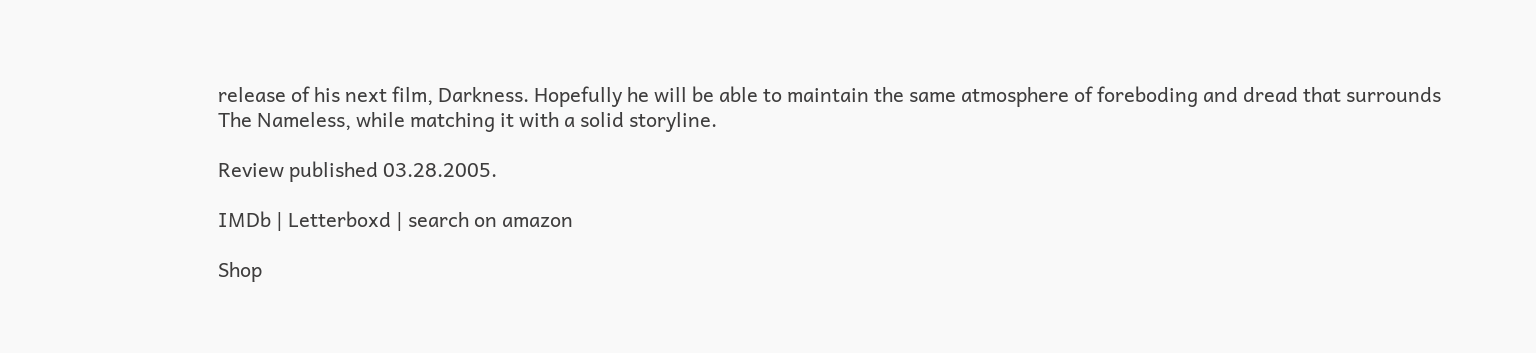release of his next film, Darkness. Hopefully he will be able to maintain the same atmosphere of foreboding and dread that surrounds The Nameless, while matching it with a solid storyline.

Review published 03.28.2005.

IMDb | Letterboxd | search on amazon

Shop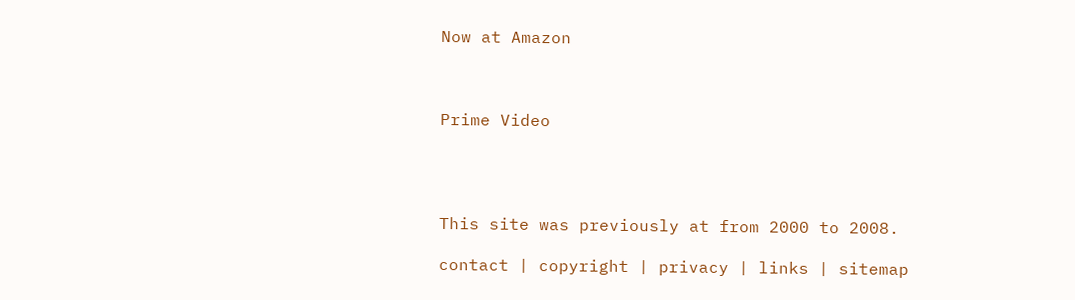Now at Amazon



Prime Video




This site was previously at from 2000 to 2008.

contact | copyright | privacy | links | sitemap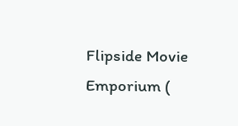Flipside Movie Emporium (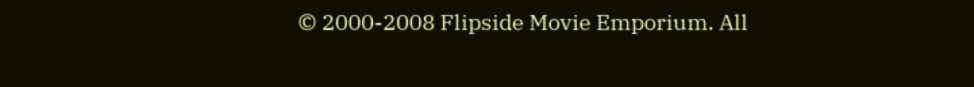© 2000-2008 Flipside Movie Emporium. All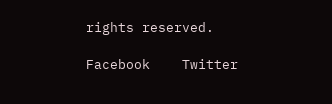rights reserved.

Facebook    Twitter